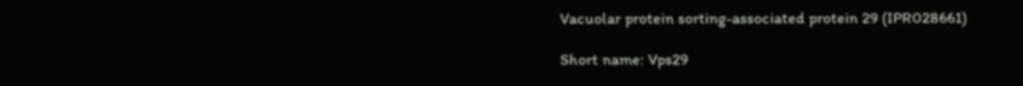Vacuolar protein sorting-associated protein 29 (IPR028661)

Short name: Vps29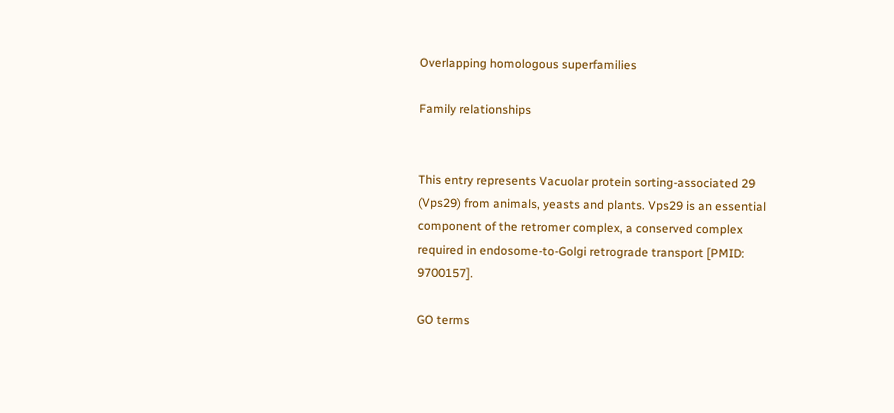Overlapping homologous superfamilies

Family relationships


This entry represents Vacuolar protein sorting-associated 29 (Vps29) from animals, yeasts and plants. Vps29 is an essential component of the retromer complex, a conserved complex required in endosome-to-Golgi retrograde transport [PMID: 9700157].

GO terms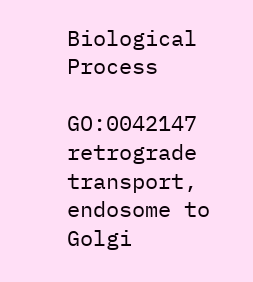Biological Process

GO:0042147 retrograde transport, endosome to Golgi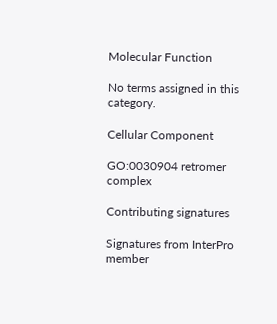Molecular Function

No terms assigned in this category.

Cellular Component

GO:0030904 retromer complex

Contributing signatures

Signatures from InterPro member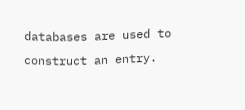databases are used to construct an entry.